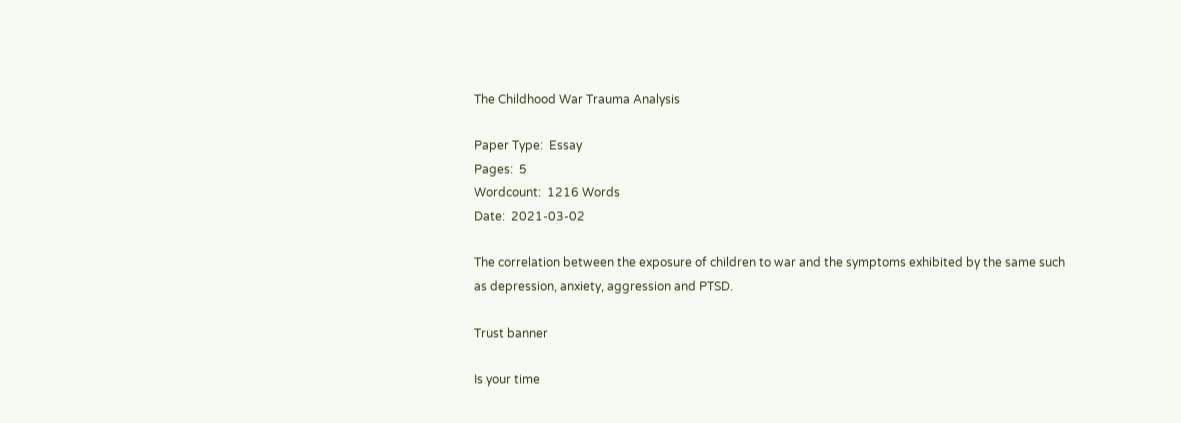The Childhood War Trauma Analysis

Paper Type:  Essay
Pages:  5
Wordcount:  1216 Words
Date:  2021-03-02

The correlation between the exposure of children to war and the symptoms exhibited by the same such as depression, anxiety, aggression and PTSD.

Trust banner

Is your time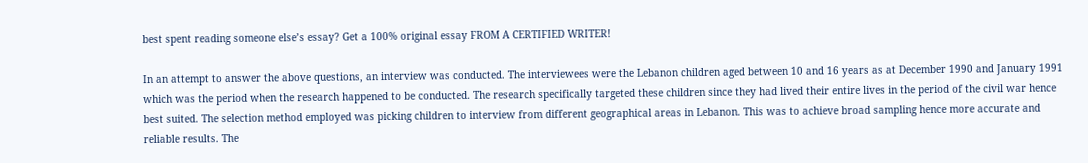best spent reading someone else’s essay? Get a 100% original essay FROM A CERTIFIED WRITER!

In an attempt to answer the above questions, an interview was conducted. The interviewees were the Lebanon children aged between 10 and 16 years as at December 1990 and January 1991 which was the period when the research happened to be conducted. The research specifically targeted these children since they had lived their entire lives in the period of the civil war hence best suited. The selection method employed was picking children to interview from different geographical areas in Lebanon. This was to achieve broad sampling hence more accurate and reliable results. The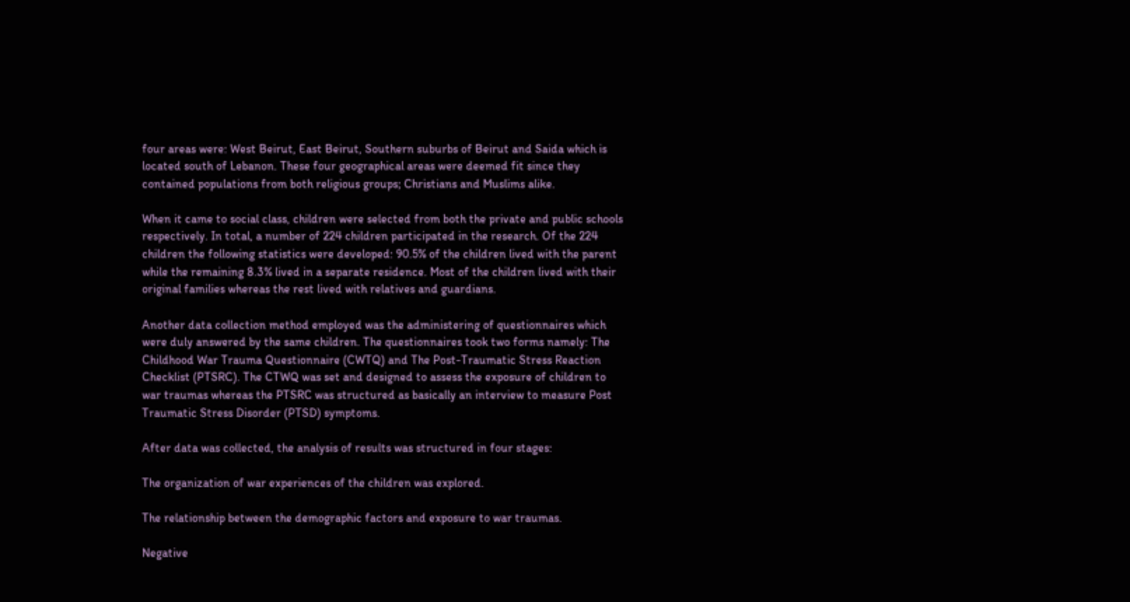four areas were: West Beirut, East Beirut, Southern suburbs of Beirut and Saida which is located south of Lebanon. These four geographical areas were deemed fit since they contained populations from both religious groups; Christians and Muslims alike.

When it came to social class, children were selected from both the private and public schools respectively. In total, a number of 224 children participated in the research. Of the 224 children the following statistics were developed: 90.5% of the children lived with the parent while the remaining 8.3% lived in a separate residence. Most of the children lived with their original families whereas the rest lived with relatives and guardians.

Another data collection method employed was the administering of questionnaires which were duly answered by the same children. The questionnaires took two forms namely: The Childhood War Trauma Questionnaire (CWTQ) and The Post-Traumatic Stress Reaction Checklist (PTSRC). The CTWQ was set and designed to assess the exposure of children to war traumas whereas the PTSRC was structured as basically an interview to measure Post Traumatic Stress Disorder (PTSD) symptoms.

After data was collected, the analysis of results was structured in four stages:

The organization of war experiences of the children was explored.

The relationship between the demographic factors and exposure to war traumas.

Negative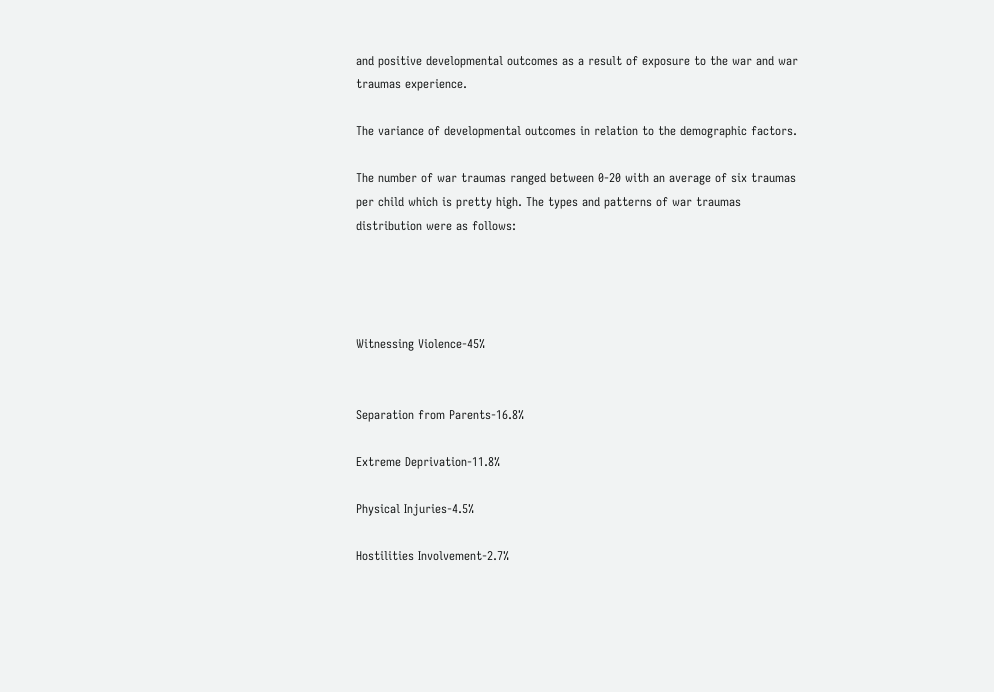and positive developmental outcomes as a result of exposure to the war and war traumas experience.

The variance of developmental outcomes in relation to the demographic factors.

The number of war traumas ranged between 0-20 with an average of six traumas per child which is pretty high. The types and patterns of war traumas distribution were as follows:




Witnessing Violence-45%


Separation from Parents-16.8%

Extreme Deprivation-11.8%

Physical Injuries-4.5%

Hostilities Involvement-2.7%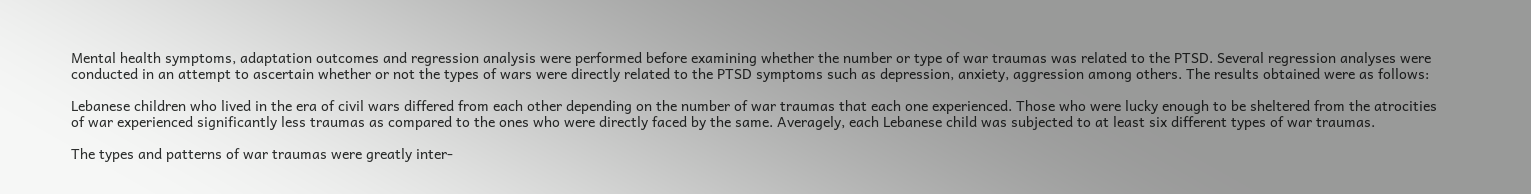Mental health symptoms, adaptation outcomes and regression analysis were performed before examining whether the number or type of war traumas was related to the PTSD. Several regression analyses were conducted in an attempt to ascertain whether or not the types of wars were directly related to the PTSD symptoms such as depression, anxiety, aggression among others. The results obtained were as follows:

Lebanese children who lived in the era of civil wars differed from each other depending on the number of war traumas that each one experienced. Those who were lucky enough to be sheltered from the atrocities of war experienced significantly less traumas as compared to the ones who were directly faced by the same. Averagely, each Lebanese child was subjected to at least six different types of war traumas.

The types and patterns of war traumas were greatly inter-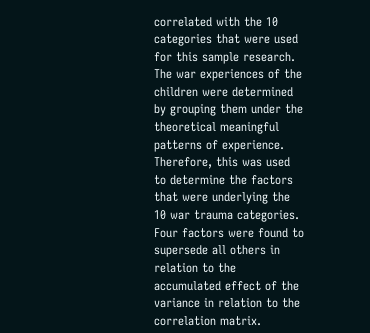correlated with the 10 categories that were used for this sample research. The war experiences of the children were determined by grouping them under the theoretical meaningful patterns of experience. Therefore, this was used to determine the factors that were underlying the 10 war trauma categories. Four factors were found to supersede all others in relation to the accumulated effect of the variance in relation to the correlation matrix.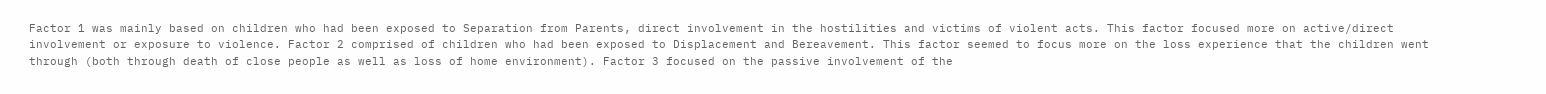Factor 1 was mainly based on children who had been exposed to Separation from Parents, direct involvement in the hostilities and victims of violent acts. This factor focused more on active/direct involvement or exposure to violence. Factor 2 comprised of children who had been exposed to Displacement and Bereavement. This factor seemed to focus more on the loss experience that the children went through (both through death of close people as well as loss of home environment). Factor 3 focused on the passive involvement of the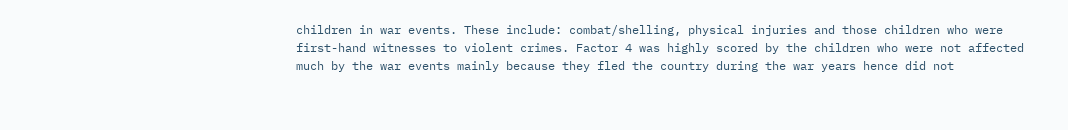children in war events. These include: combat/shelling, physical injuries and those children who were first-hand witnesses to violent crimes. Factor 4 was highly scored by the children who were not affected much by the war events mainly because they fled the country during the war years hence did not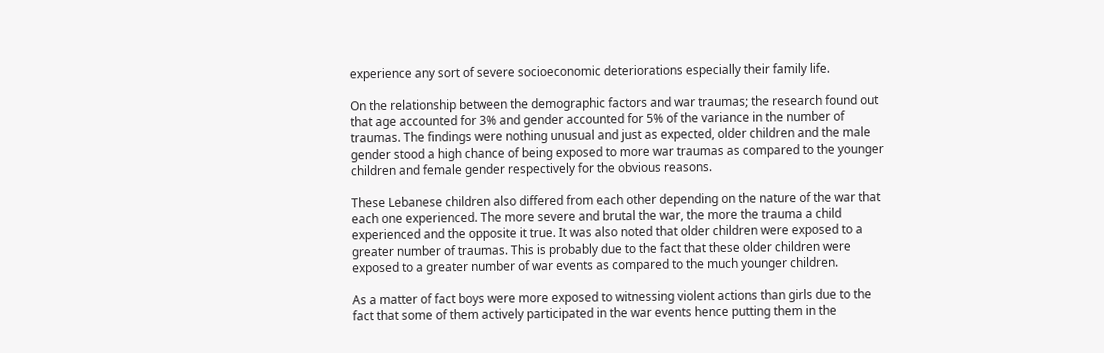experience any sort of severe socioeconomic deteriorations especially their family life.

On the relationship between the demographic factors and war traumas; the research found out that age accounted for 3% and gender accounted for 5% of the variance in the number of traumas. The findings were nothing unusual and just as expected, older children and the male gender stood a high chance of being exposed to more war traumas as compared to the younger children and female gender respectively for the obvious reasons.

These Lebanese children also differed from each other depending on the nature of the war that each one experienced. The more severe and brutal the war, the more the trauma a child experienced and the opposite it true. It was also noted that older children were exposed to a greater number of traumas. This is probably due to the fact that these older children were exposed to a greater number of war events as compared to the much younger children.

As a matter of fact boys were more exposed to witnessing violent actions than girls due to the fact that some of them actively participated in the war events hence putting them in the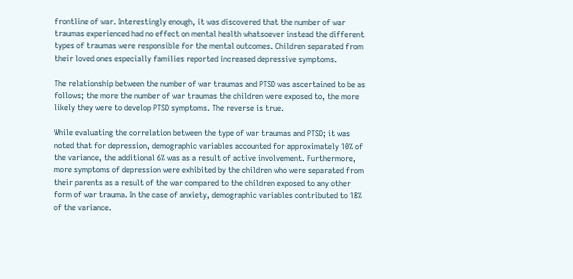frontline of war. Interestingly enough, it was discovered that the number of war traumas experienced had no effect on mental health whatsoever instead the different types of traumas were responsible for the mental outcomes. Children separated from their loved ones especially families reported increased depressive symptoms.

The relationship between the number of war traumas and PTSD was ascertained to be as follows; the more the number of war traumas the children were exposed to, the more likely they were to develop PTSD symptoms. The reverse is true.

While evaluating the correlation between the type of war traumas and PTSD; it was noted that for depression, demographic variables accounted for approximately 10% of the variance, the additional 6% was as a result of active involvement. Furthermore, more symptoms of depression were exhibited by the children who were separated from their parents as a result of the war compared to the children exposed to any other form of war trauma. In the case of anxiety, demographic variables contributed to 18% of the variance.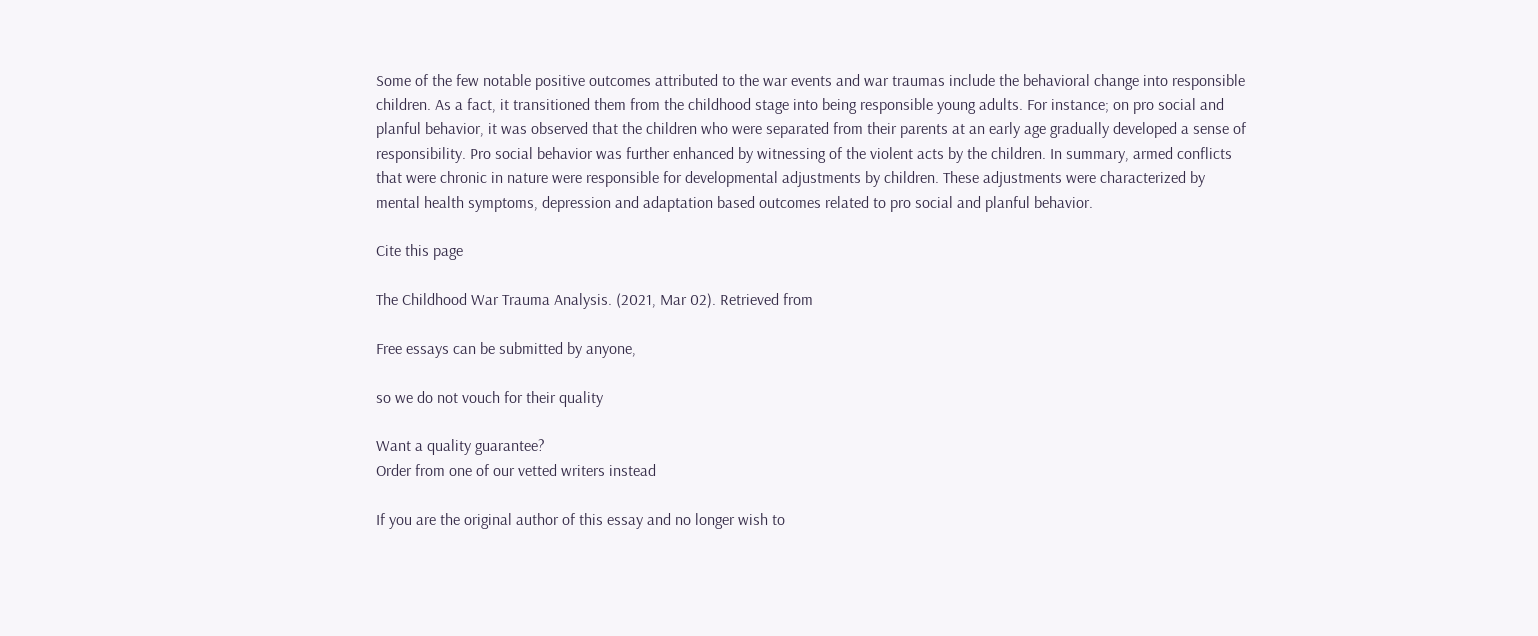Some of the few notable positive outcomes attributed to the war events and war traumas include the behavioral change into responsible children. As a fact, it transitioned them from the childhood stage into being responsible young adults. For instance; on pro social and planful behavior, it was observed that the children who were separated from their parents at an early age gradually developed a sense of responsibility. Pro social behavior was further enhanced by witnessing of the violent acts by the children. In summary, armed conflicts that were chronic in nature were responsible for developmental adjustments by children. These adjustments were characterized by mental health symptoms, depression and adaptation based outcomes related to pro social and planful behavior.

Cite this page

The Childhood War Trauma Analysis. (2021, Mar 02). Retrieved from

Free essays can be submitted by anyone,

so we do not vouch for their quality

Want a quality guarantee?
Order from one of our vetted writers instead

If you are the original author of this essay and no longer wish to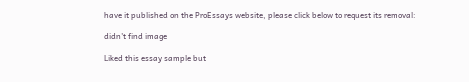have it published on the ProEssays website, please click below to request its removal:

didn't find image

Liked this essay sample but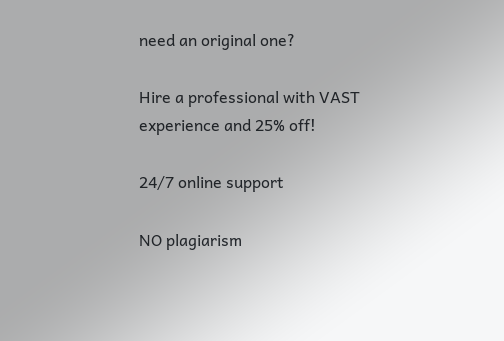need an original one?

Hire a professional with VAST experience and 25% off!

24/7 online support

NO plagiarism